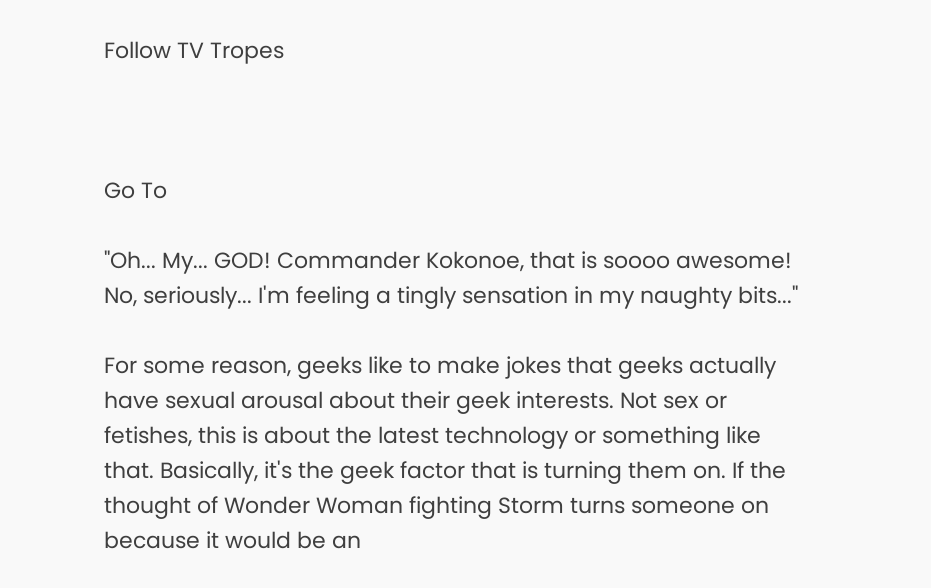Follow TV Tropes



Go To

"Oh... My... GOD! Commander Kokonoe, that is soooo awesome! No, seriously... I'm feeling a tingly sensation in my naughty bits..."

For some reason, geeks like to make jokes that geeks actually have sexual arousal about their geek interests. Not sex or fetishes, this is about the latest technology or something like that. Basically, it's the geek factor that is turning them on. If the thought of Wonder Woman fighting Storm turns someone on because it would be an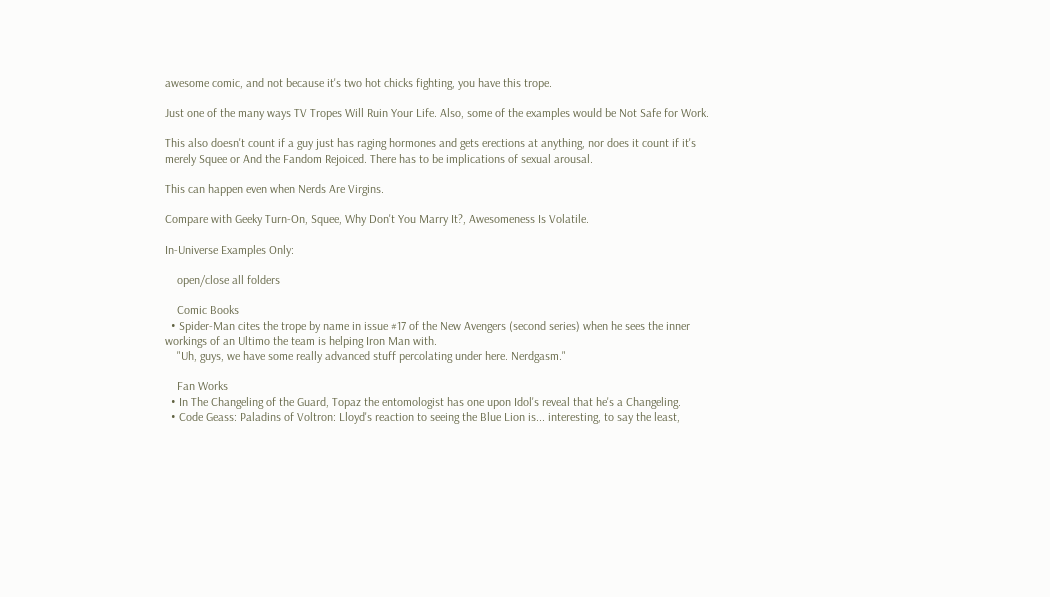awesome comic, and not because it's two hot chicks fighting, you have this trope.

Just one of the many ways TV Tropes Will Ruin Your Life. Also, some of the examples would be Not Safe for Work.

This also doesn't count if a guy just has raging hormones and gets erections at anything, nor does it count if it's merely Squee or And the Fandom Rejoiced. There has to be implications of sexual arousal.

This can happen even when Nerds Are Virgins.

Compare with Geeky Turn-On, Squee, Why Don't You Marry It?, Awesomeness Is Volatile.

In-Universe Examples Only:

    open/close all folders

    Comic Books
  • Spider-Man cites the trope by name in issue #17 of the New Avengers (second series) when he sees the inner workings of an Ultimo the team is helping Iron Man with.
    "Uh, guys, we have some really advanced stuff percolating under here. Nerdgasm."

    Fan Works
  • In The Changeling of the Guard, Topaz the entomologist has one upon Idol's reveal that he's a Changeling.
  • Code Geass: Paladins of Voltron: Lloyd's reaction to seeing the Blue Lion is... interesting, to say the least,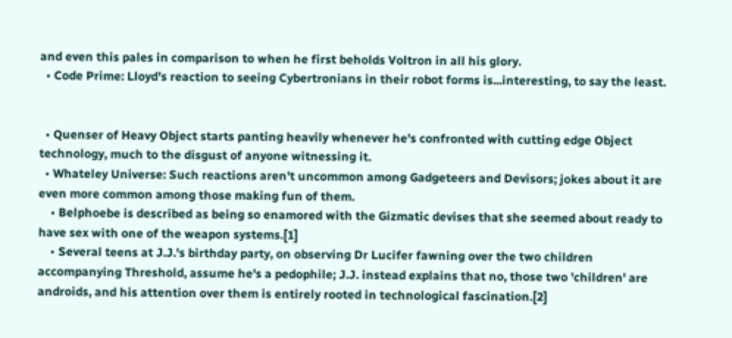and even this pales in comparison to when he first beholds Voltron in all his glory.
  • Code Prime: Lloyd's reaction to seeing Cybertronians in their robot forms is...interesting, to say the least.


  • Quenser of Heavy Object starts panting heavily whenever he's confronted with cutting edge Object technology, much to the disgust of anyone witnessing it.
  • Whateley Universe: Such reactions aren't uncommon among Gadgeteers and Devisors; jokes about it are even more common among those making fun of them.
    • Belphoebe is described as being so enamored with the Gizmatic devises that she seemed about ready to have sex with one of the weapon systems.[1]
    • Several teens at J.J.'s birthday party, on observing Dr Lucifer fawning over the two children accompanying Threshold, assume he's a pedophile; J.J. instead explains that no, those two 'children' are androids, and his attention over them is entirely rooted in technological fascination.[2]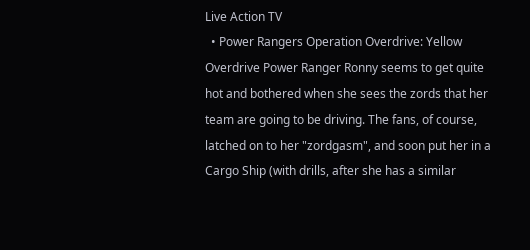Live Action TV
  • Power Rangers Operation Overdrive: Yellow Overdrive Power Ranger Ronny seems to get quite hot and bothered when she sees the zords that her team are going to be driving. The fans, of course, latched on to her "zordgasm", and soon put her in a Cargo Ship (with drills, after she has a similar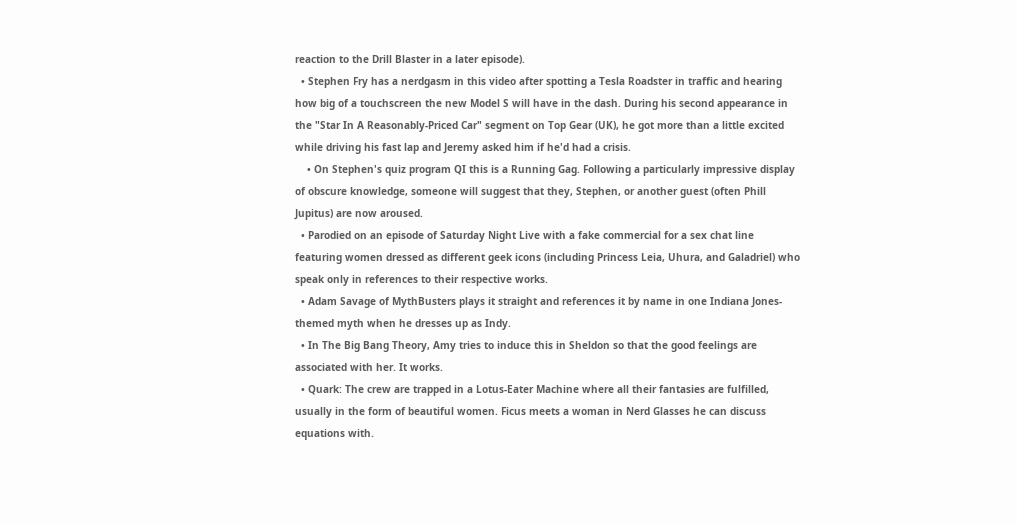reaction to the Drill Blaster in a later episode).
  • Stephen Fry has a nerdgasm in this video after spotting a Tesla Roadster in traffic and hearing how big of a touchscreen the new Model S will have in the dash. During his second appearance in the "Star In A Reasonably-Priced Car" segment on Top Gear (UK), he got more than a little excited while driving his fast lap and Jeremy asked him if he'd had a crisis.
    • On Stephen's quiz program QI this is a Running Gag. Following a particularly impressive display of obscure knowledge, someone will suggest that they, Stephen, or another guest (often Phill Jupitus) are now aroused.
  • Parodied on an episode of Saturday Night Live with a fake commercial for a sex chat line featuring women dressed as different geek icons (including Princess Leia, Uhura, and Galadriel) who speak only in references to their respective works.
  • Adam Savage of MythBusters plays it straight and references it by name in one Indiana Jones-themed myth when he dresses up as Indy.
  • In The Big Bang Theory, Amy tries to induce this in Sheldon so that the good feelings are associated with her. It works.
  • Quark: The crew are trapped in a Lotus-Eater Machine where all their fantasies are fulfilled, usually in the form of beautiful women. Ficus meets a woman in Nerd Glasses he can discuss equations with.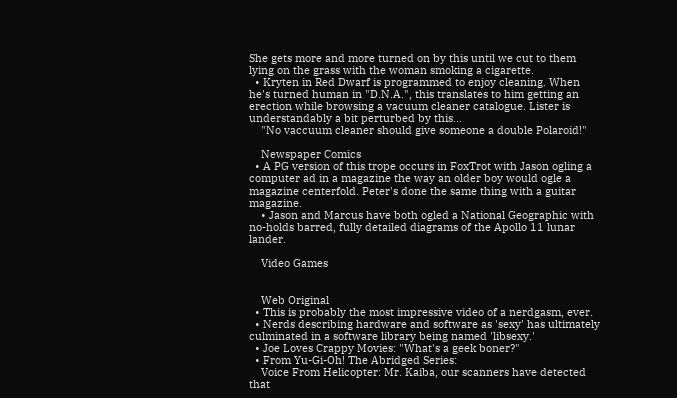She gets more and more turned on by this until we cut to them lying on the grass with the woman smoking a cigarette.
  • Kryten in Red Dwarf is programmed to enjoy cleaning. When he's turned human in "D.N.A.", this translates to him getting an erection while browsing a vacuum cleaner catalogue. Lister is understandably a bit perturbed by this...
    "No vaccuum cleaner should give someone a double Polaroid!"

    Newspaper Comics
  • A PG version of this trope occurs in FoxTrot with Jason ogling a computer ad in a magazine the way an older boy would ogle a magazine centerfold. Peter's done the same thing with a guitar magazine.
    • Jason and Marcus have both ogled a National Geographic with no-holds barred, fully detailed diagrams of the Apollo 11 lunar lander.

    Video Games


    Web Original
  • This is probably the most impressive video of a nerdgasm, ever.
  • Nerds describing hardware and software as 'sexy' has ultimately culminated in a software library being named 'libsexy.'
  • Joe Loves Crappy Movies: "What's a geek boner?"
  • From Yu-Gi-Oh! The Abridged Series:
    Voice From Helicopter: Mr. Kaiba, our scanners have detected that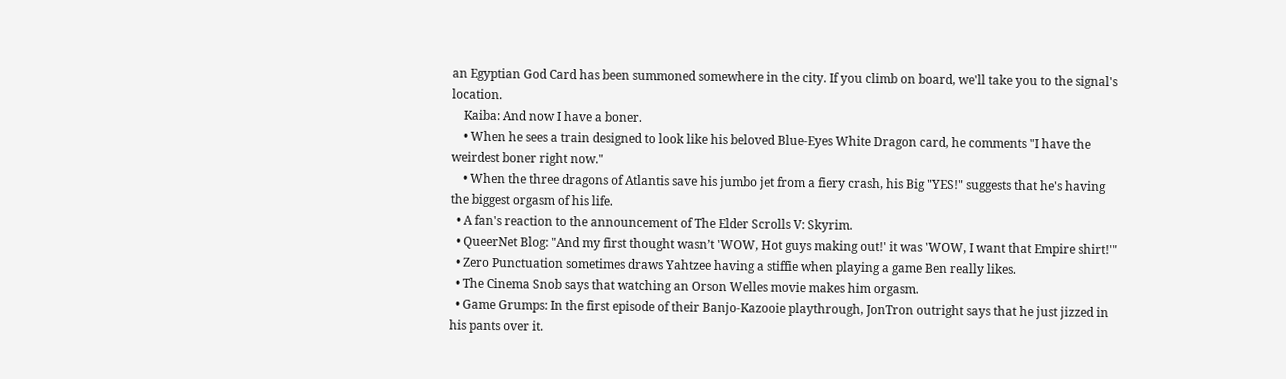an Egyptian God Card has been summoned somewhere in the city. If you climb on board, we'll take you to the signal's location.
    Kaiba: And now I have a boner.
    • When he sees a train designed to look like his beloved Blue-Eyes White Dragon card, he comments "I have the weirdest boner right now."
    • When the three dragons of Atlantis save his jumbo jet from a fiery crash, his Big "YES!" suggests that he's having the biggest orgasm of his life.
  • A fan's reaction to the announcement of The Elder Scrolls V: Skyrim.
  • QueerNet Blog: "And my first thought wasn’t 'WOW, Hot guys making out!' it was 'WOW, I want that Empire shirt!'"
  • Zero Punctuation sometimes draws Yahtzee having a stiffie when playing a game Ben really likes.
  • The Cinema Snob says that watching an Orson Welles movie makes him orgasm.
  • Game Grumps: In the first episode of their Banjo-Kazooie playthrough, JonTron outright says that he just jizzed in his pants over it.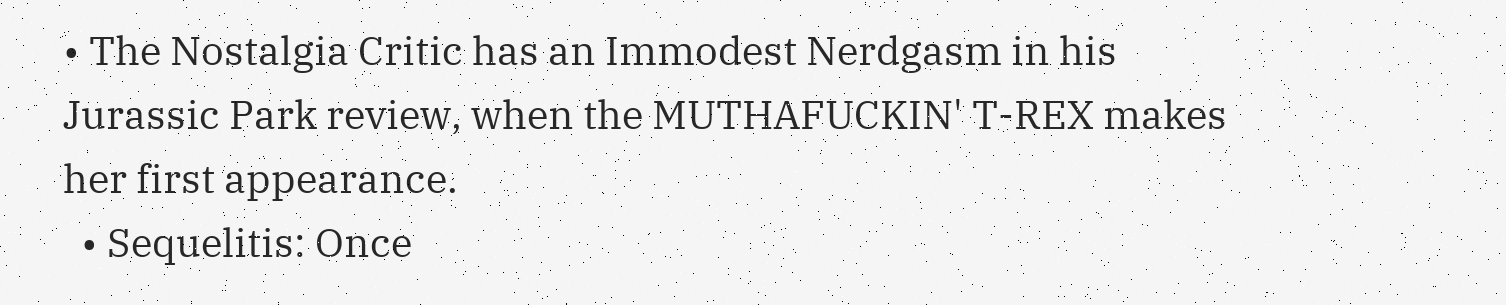• The Nostalgia Critic has an Immodest Nerdgasm in his Jurassic Park review, when the MUTHAFUCKIN' T-REX makes her first appearance.
  • Sequelitis: Once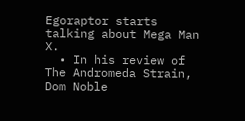Egoraptor starts talking about Mega Man X.
  • In his review of The Andromeda Strain, Dom Noble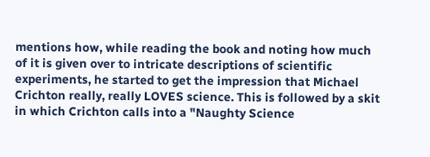mentions how, while reading the book and noting how much of it is given over to intricate descriptions of scientific experiments, he started to get the impression that Michael Crichton really, really LOVES science. This is followed by a skit in which Crichton calls into a "Naughty Science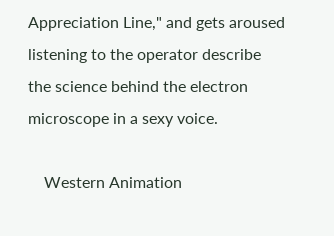Appreciation Line," and gets aroused listening to the operator describe the science behind the electron microscope in a sexy voice.

    Western Animation